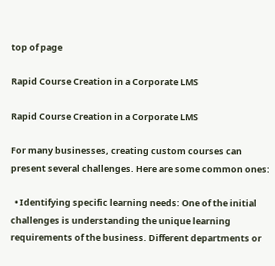top of page

Rapid Course Creation in a Corporate LMS

Rapid Course Creation in a Corporate LMS

For many businesses, creating custom courses can present several challenges. Here are some common ones:

  • Identifying specific learning needs: One of the initial challenges is understanding the unique learning requirements of the business. Different departments or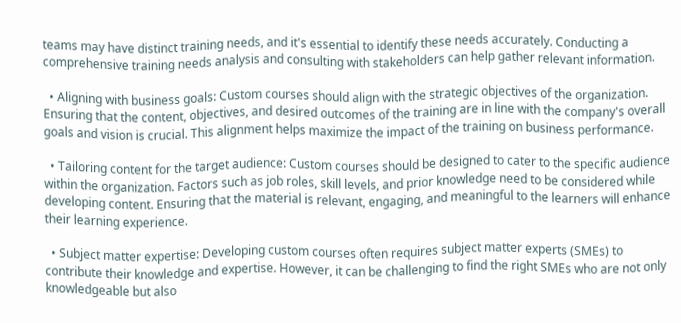teams may have distinct training needs, and it's essential to identify these needs accurately. Conducting a comprehensive training needs analysis and consulting with stakeholders can help gather relevant information.

  • Aligning with business goals: Custom courses should align with the strategic objectives of the organization. Ensuring that the content, objectives, and desired outcomes of the training are in line with the company's overall goals and vision is crucial. This alignment helps maximize the impact of the training on business performance.

  • Tailoring content for the target audience: Custom courses should be designed to cater to the specific audience within the organization. Factors such as job roles, skill levels, and prior knowledge need to be considered while developing content. Ensuring that the material is relevant, engaging, and meaningful to the learners will enhance their learning experience.

  • Subject matter expertise: Developing custom courses often requires subject matter experts (SMEs) to contribute their knowledge and expertise. However, it can be challenging to find the right SMEs who are not only knowledgeable but also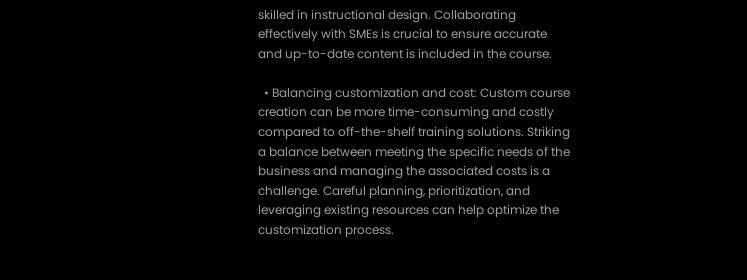skilled in instructional design. Collaborating effectively with SMEs is crucial to ensure accurate and up-to-date content is included in the course.

  • Balancing customization and cost: Custom course creation can be more time-consuming and costly compared to off-the-shelf training solutions. Striking a balance between meeting the specific needs of the business and managing the associated costs is a challenge. Careful planning, prioritization, and leveraging existing resources can help optimize the customization process.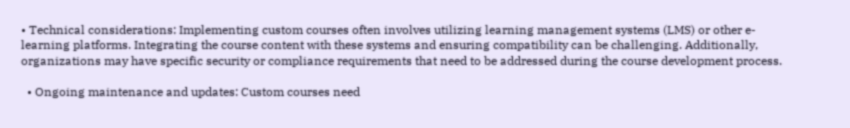• Technical considerations: Implementing custom courses often involves utilizing learning management systems (LMS) or other e-learning platforms. Integrating the course content with these systems and ensuring compatibility can be challenging. Additionally, organizations may have specific security or compliance requirements that need to be addressed during the course development process.

  • Ongoing maintenance and updates: Custom courses need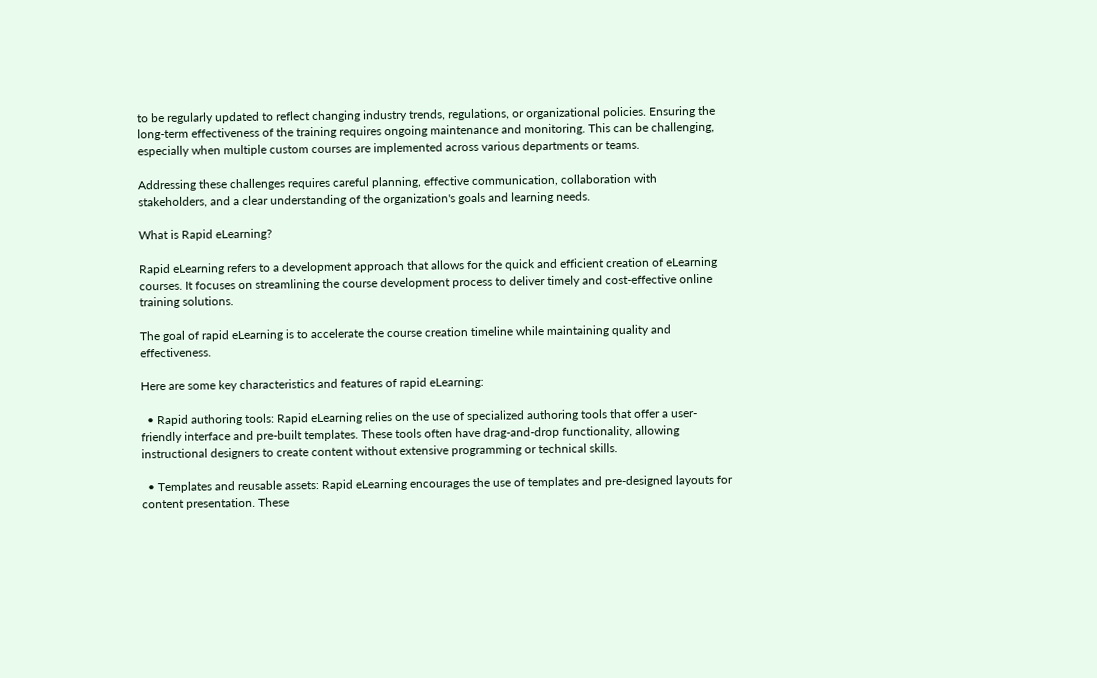to be regularly updated to reflect changing industry trends, regulations, or organizational policies. Ensuring the long-term effectiveness of the training requires ongoing maintenance and monitoring. This can be challenging, especially when multiple custom courses are implemented across various departments or teams.

Addressing these challenges requires careful planning, effective communication, collaboration with stakeholders, and a clear understanding of the organization's goals and learning needs.

What is Rapid eLearning?

Rapid eLearning refers to a development approach that allows for the quick and efficient creation of eLearning courses. It focuses on streamlining the course development process to deliver timely and cost-effective online training solutions.

The goal of rapid eLearning is to accelerate the course creation timeline while maintaining quality and effectiveness.

Here are some key characteristics and features of rapid eLearning:

  • Rapid authoring tools: Rapid eLearning relies on the use of specialized authoring tools that offer a user-friendly interface and pre-built templates. These tools often have drag-and-drop functionality, allowing instructional designers to create content without extensive programming or technical skills.

  • Templates and reusable assets: Rapid eLearning encourages the use of templates and pre-designed layouts for content presentation. These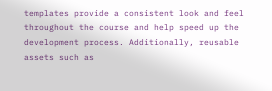templates provide a consistent look and feel throughout the course and help speed up the development process. Additionally, reusable assets such as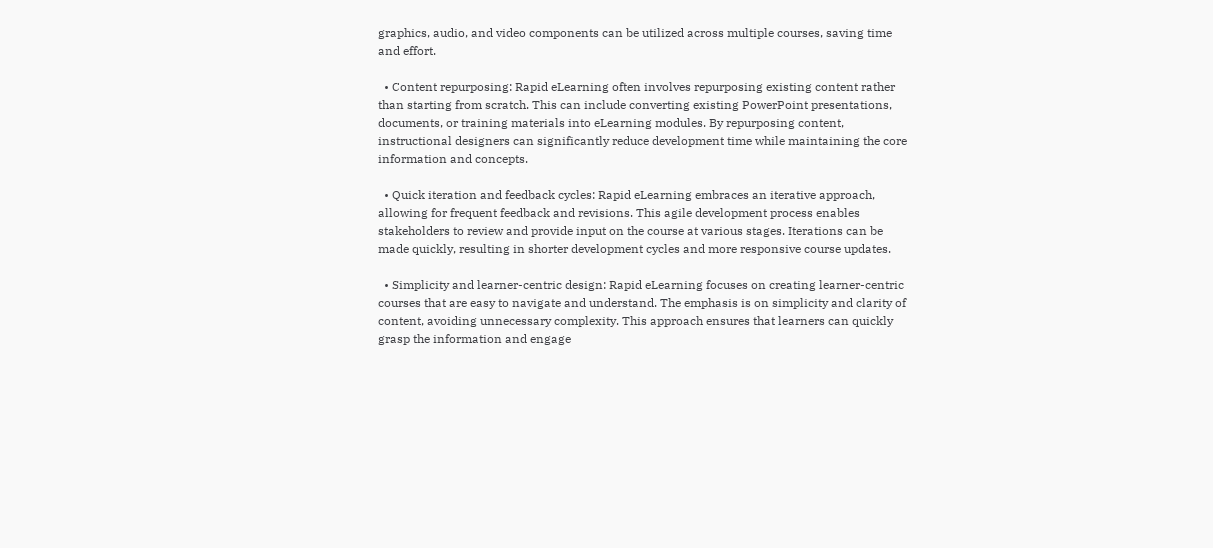graphics, audio, and video components can be utilized across multiple courses, saving time and effort.

  • Content repurposing: Rapid eLearning often involves repurposing existing content rather than starting from scratch. This can include converting existing PowerPoint presentations, documents, or training materials into eLearning modules. By repurposing content, instructional designers can significantly reduce development time while maintaining the core information and concepts.

  • Quick iteration and feedback cycles: Rapid eLearning embraces an iterative approach, allowing for frequent feedback and revisions. This agile development process enables stakeholders to review and provide input on the course at various stages. Iterations can be made quickly, resulting in shorter development cycles and more responsive course updates.

  • Simplicity and learner-centric design: Rapid eLearning focuses on creating learner-centric courses that are easy to navigate and understand. The emphasis is on simplicity and clarity of content, avoiding unnecessary complexity. This approach ensures that learners can quickly grasp the information and engage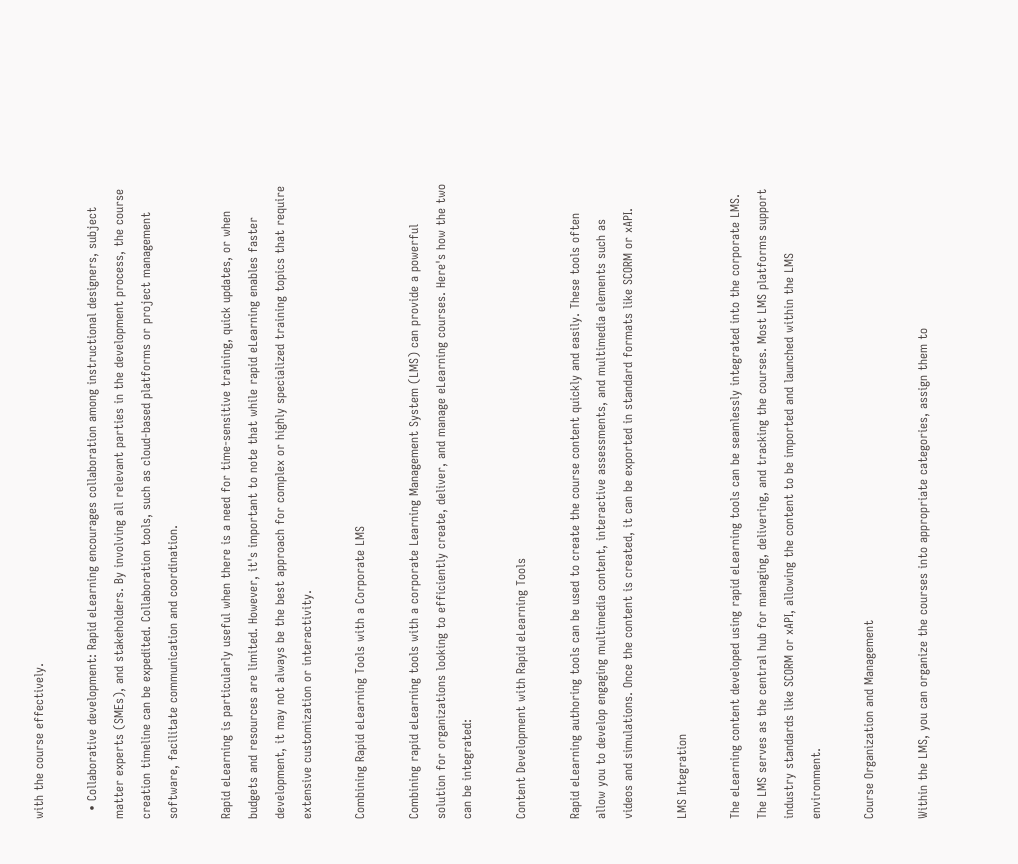with the course effectively.

  • Collaborative development: Rapid eLearning encourages collaboration among instructional designers, subject matter experts (SMEs), and stakeholders. By involving all relevant parties in the development process, the course creation timeline can be expedited. Collaboration tools, such as cloud-based platforms or project management software, facilitate communication and coordination.

Rapid eLearning is particularly useful when there is a need for time-sensitive training, quick updates, or when budgets and resources are limited. However, it's important to note that while rapid eLearning enables faster development, it may not always be the best approach for complex or highly specialized training topics that require extensive customization or interactivity.

Combining Rapid eLearning Tools with a Corporate LMS

Combining rapid eLearning tools with a corporate Learning Management System (LMS) can provide a powerful solution for organizations looking to efficiently create, deliver, and manage eLearning courses. Here's how the two can be integrated:

Content Development with Rapid eLearning Tools

Rapid eLearning authoring tools can be used to create the course content quickly and easily. These tools often allow you to develop engaging multimedia content, interactive assessments, and multimedia elements such as videos and simulations. Once the content is created, it can be exported in standard formats like SCORM or xAPI.

LMS Integration

The eLearning content developed using rapid eLearning tools can be seamlessly integrated into the corporate LMS. The LMS serves as the central hub for managing, delivering, and tracking the courses. Most LMS platforms support industry standards like SCORM or xAPI, allowing the content to be imported and launched within the LMS environment.

Course Organization and Management

Within the LMS, you can organize the courses into appropriate categories, assign them to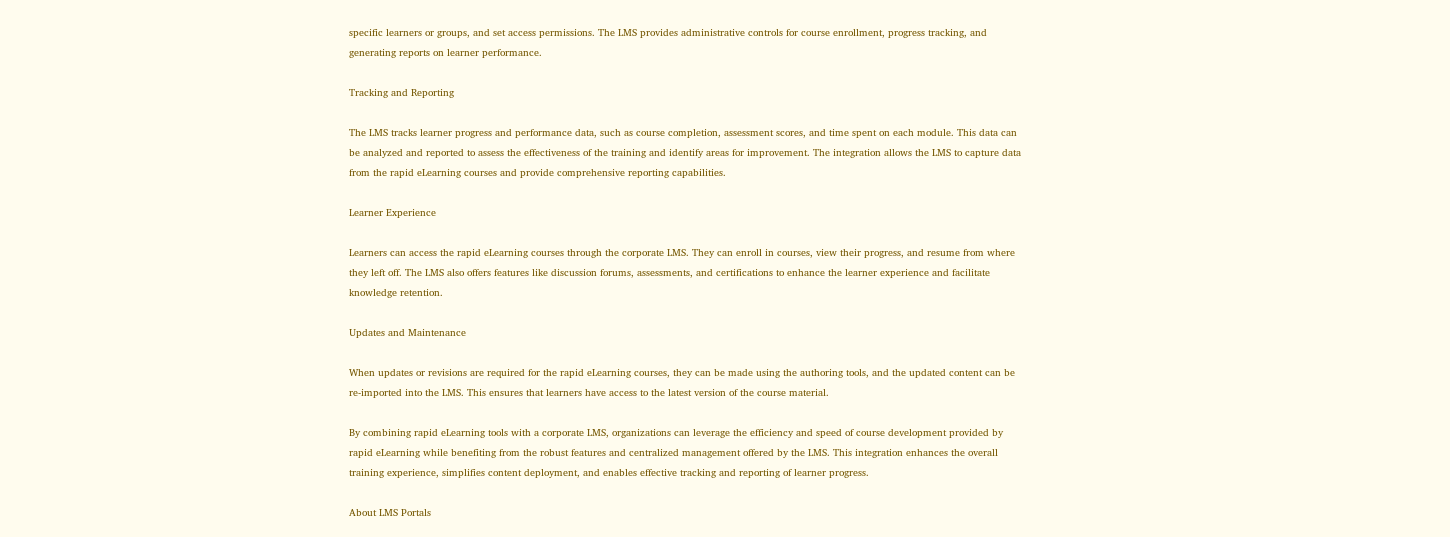specific learners or groups, and set access permissions. The LMS provides administrative controls for course enrollment, progress tracking, and generating reports on learner performance.

Tracking and Reporting

The LMS tracks learner progress and performance data, such as course completion, assessment scores, and time spent on each module. This data can be analyzed and reported to assess the effectiveness of the training and identify areas for improvement. The integration allows the LMS to capture data from the rapid eLearning courses and provide comprehensive reporting capabilities.

Learner Experience

Learners can access the rapid eLearning courses through the corporate LMS. They can enroll in courses, view their progress, and resume from where they left off. The LMS also offers features like discussion forums, assessments, and certifications to enhance the learner experience and facilitate knowledge retention.

Updates and Maintenance

When updates or revisions are required for the rapid eLearning courses, they can be made using the authoring tools, and the updated content can be re-imported into the LMS. This ensures that learners have access to the latest version of the course material.

By combining rapid eLearning tools with a corporate LMS, organizations can leverage the efficiency and speed of course development provided by rapid eLearning while benefiting from the robust features and centralized management offered by the LMS. This integration enhances the overall training experience, simplifies content deployment, and enables effective tracking and reporting of learner progress.

About LMS Portals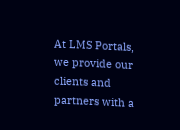At LMS Portals, we provide our clients and partners with a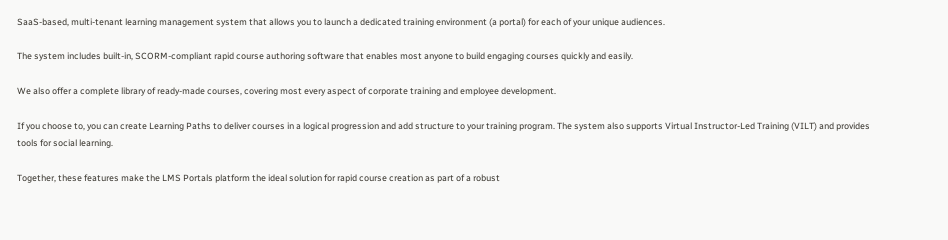SaaS-based, multi-tenant learning management system that allows you to launch a dedicated training environment (a portal) for each of your unique audiences.

The system includes built-in, SCORM-compliant rapid course authoring software that enables most anyone to build engaging courses quickly and easily.

We also offer a complete library of ready-made courses, covering most every aspect of corporate training and employee development.

If you choose to, you can create Learning Paths to deliver courses in a logical progression and add structure to your training program. The system also supports Virtual Instructor-Led Training (VILT) and provides tools for social learning.

Together, these features make the LMS Portals platform the ideal solution for rapid course creation as part of a robust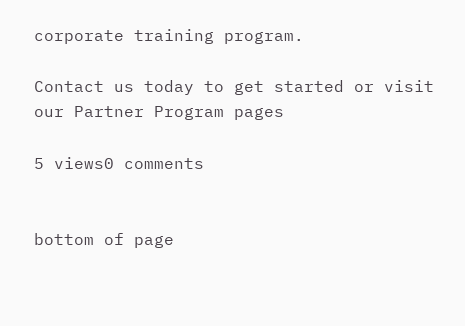corporate training program.

Contact us today to get started or visit our Partner Program pages

5 views0 comments


bottom of page